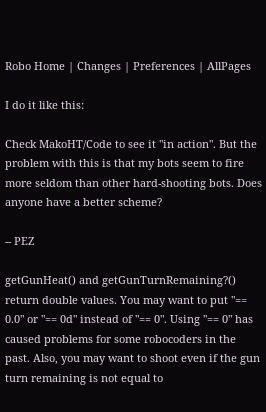Robo Home | Changes | Preferences | AllPages

I do it like this:

Check MakoHT/Code to see it "in action". But the problem with this is that my bots seem to fire more seldom than other hard-shooting bots. Does anyone have a better scheme?

-- PEZ

getGunHeat() and getGunTurnRemaining?() return double values. You may want to put "== 0.0" or "== 0d" instead of "== 0". Using "== 0" has caused problems for some robocoders in the past. Also, you may want to shoot even if the gun turn remaining is not equal to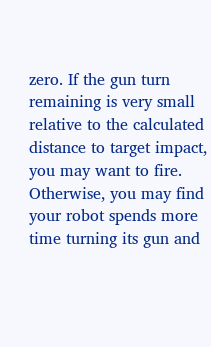zero. If the gun turn remaining is very small relative to the calculated distance to target impact, you may want to fire. Otherwise, you may find your robot spends more time turning its gun and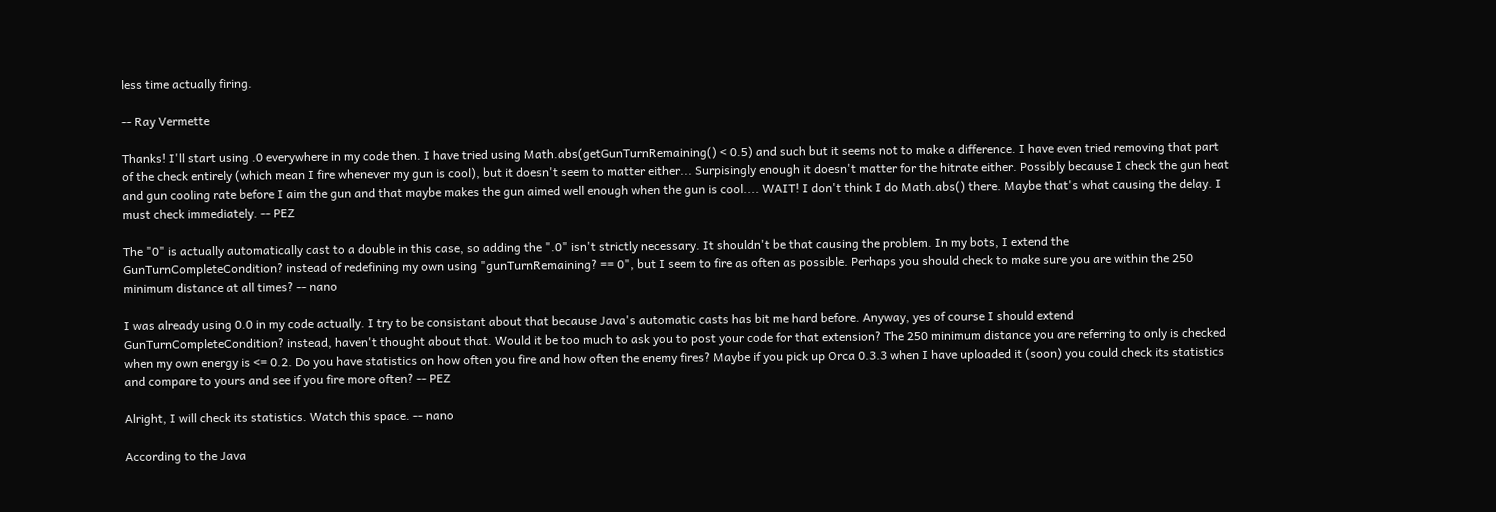less time actually firing.

-- Ray Vermette

Thanks! I'll start using .0 everywhere in my code then. I have tried using Math.abs(getGunTurnRemaining() < 0.5) and such but it seems not to make a difference. I have even tried removing that part of the check entirely (which mean I fire whenever my gun is cool), but it doesn't seem to matter either... Surpisingly enough it doesn't matter for the hitrate either. Possibly because I check the gun heat and gun cooling rate before I aim the gun and that maybe makes the gun aimed well enough when the gun is cool.... WAIT! I don't think I do Math.abs() there. Maybe that's what causing the delay. I must check immediately. -- PEZ

The "0" is actually automatically cast to a double in this case, so adding the ".0" isn't strictly necessary. It shouldn't be that causing the problem. In my bots, I extend the GunTurnCompleteCondition? instead of redefining my own using "gunTurnRemaining? == 0", but I seem to fire as often as possible. Perhaps you should check to make sure you are within the 250 minimum distance at all times? -- nano

I was already using 0.0 in my code actually. I try to be consistant about that because Java's automatic casts has bit me hard before. Anyway, yes of course I should extend GunTurnCompleteCondition? instead, haven't thought about that. Would it be too much to ask you to post your code for that extension? The 250 minimum distance you are referring to only is checked when my own energy is <= 0.2. Do you have statistics on how often you fire and how often the enemy fires? Maybe if you pick up Orca 0.3.3 when I have uploaded it (soon) you could check its statistics and compare to yours and see if you fire more often? -- PEZ

Alright, I will check its statistics. Watch this space. -- nano

According to the Java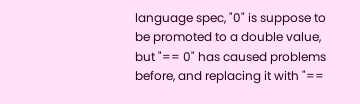language spec, "0" is suppose to be promoted to a double value, but "== 0" has caused problems before, and replacing it with "==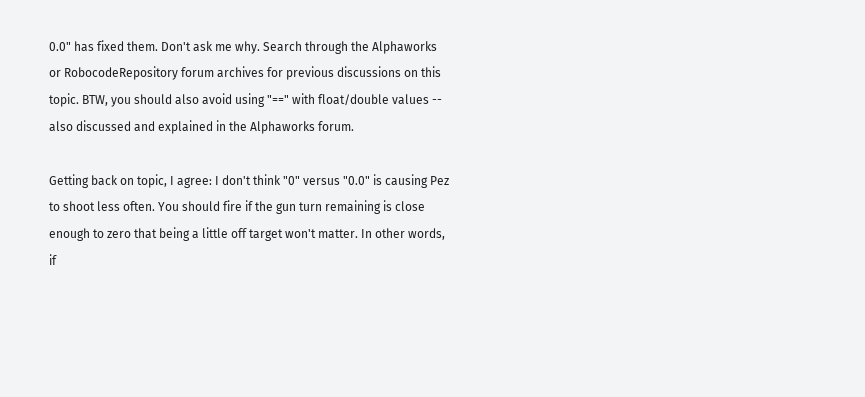0.0" has fixed them. Don't ask me why. Search through the Alphaworks or RobocodeRepository forum archives for previous discussions on this topic. BTW, you should also avoid using "==" with float/double values -- also discussed and explained in the Alphaworks forum.

Getting back on topic, I agree: I don't think "0" versus "0.0" is causing Pez to shoot less often. You should fire if the gun turn remaining is close enough to zero that being a little off target won't matter. In other words, if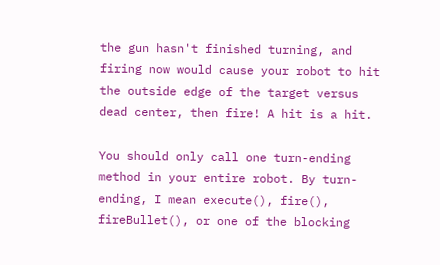the gun hasn't finished turning, and firing now would cause your robot to hit the outside edge of the target versus dead center, then fire! A hit is a hit.

You should only call one turn-ending method in your entire robot. By turn-ending, I mean execute(), fire(), fireBullet(), or one of the blocking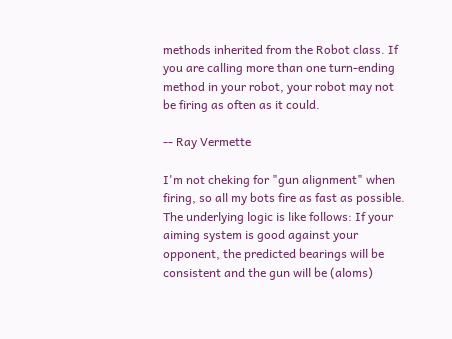methods inherited from the Robot class. If you are calling more than one turn-ending method in your robot, your robot may not be firing as often as it could.

-- Ray Vermette

I'm not cheking for "gun alignment" when firing, so all my bots fire as fast as possible. The underlying logic is like follows: If your aiming system is good against your opponent, the predicted bearings will be consistent and the gun will be (aloms)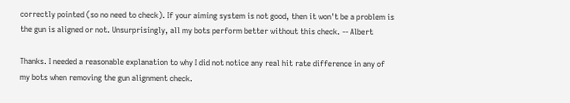correctly pointed (so no need to check). If your aiming system is not good, then it won't be a problem is the gun is aligned or not. Unsurprisingly, all my bots perform better without this check. -- Albert

Thanks. I needed a reasonable explanation to why I did not notice any real hit rate difference in any of my bots when removing the gun alignment check.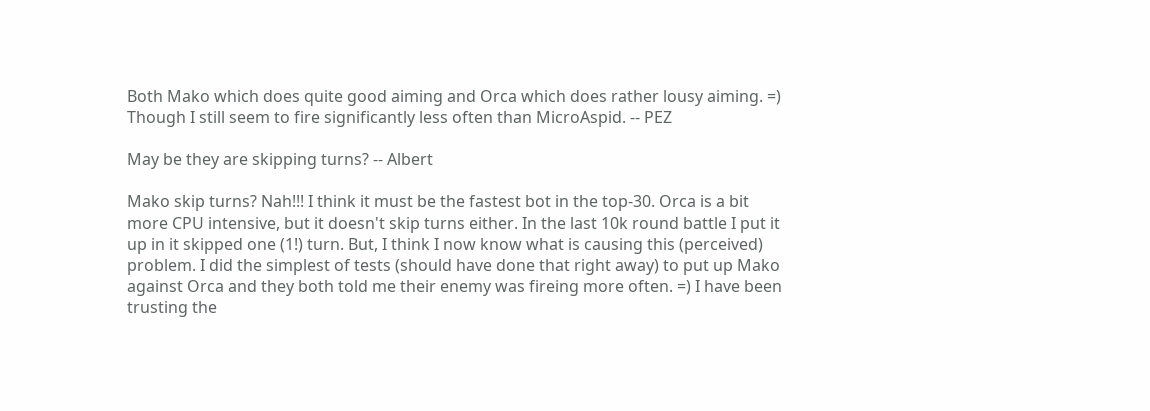Both Mako which does quite good aiming and Orca which does rather lousy aiming. =) Though I still seem to fire significantly less often than MicroAspid. -- PEZ

May be they are skipping turns? -- Albert

Mako skip turns? Nah!!! I think it must be the fastest bot in the top-30. Orca is a bit more CPU intensive, but it doesn't skip turns either. In the last 10k round battle I put it up in it skipped one (1!) turn. But, I think I now know what is causing this (perceived) problem. I did the simplest of tests (should have done that right away) to put up Mako against Orca and they both told me their enemy was fireing more often. =) I have been trusting the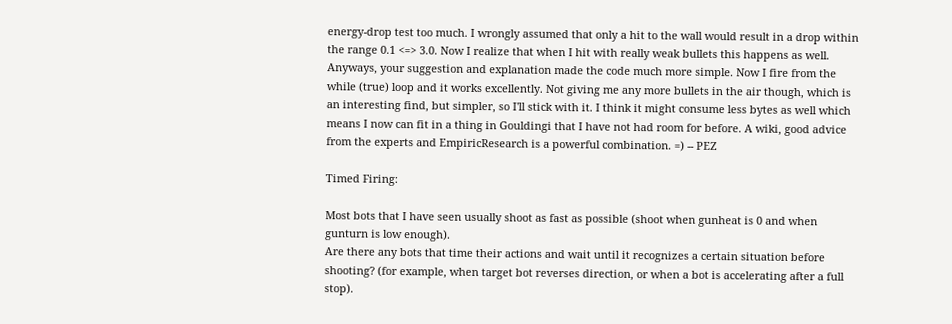energy-drop test too much. I wrongly assumed that only a hit to the wall would result in a drop within the range 0.1 <=> 3.0. Now I realize that when I hit with really weak bullets this happens as well. Anyways, your suggestion and explanation made the code much more simple. Now I fire from the while (true) loop and it works excellently. Not giving me any more bullets in the air though, which is an interesting find, but simpler, so I'll stick with it. I think it might consume less bytes as well which means I now can fit in a thing in Gouldingi that I have not had room for before. A wiki, good advice from the experts and EmpiricResearch is a powerful combination. =) -- PEZ

Timed Firing:

Most bots that I have seen usually shoot as fast as possible (shoot when gunheat is 0 and when gunturn is low enough).
Are there any bots that time their actions and wait until it recognizes a certain situation before shooting? (for example, when target bot reverses direction, or when a bot is accelerating after a full stop).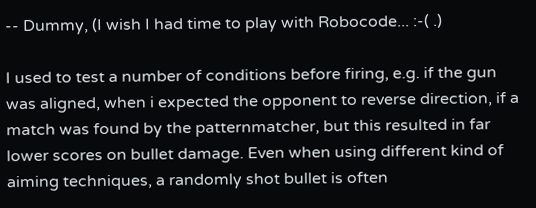-- Dummy, (I wish I had time to play with Robocode... :-( .)

I used to test a number of conditions before firing, e.g. if the gun was aligned, when i expected the opponent to reverse direction, if a match was found by the patternmatcher, but this resulted in far lower scores on bullet damage. Even when using different kind of aiming techniques, a randomly shot bullet is often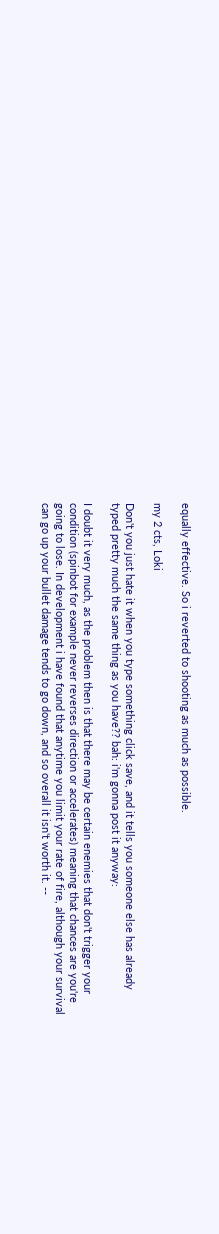equally effective. So i reverted to shooting as much as possible.

my 2 cts, Loki

Don't you just hate it when you type something click save, and it tells you someone else has already typed pretty much the same thing as you have?? bah: i'm gonna post it anyway:

I doubt it very much, as the problem then is that there may be certain enemies that don't trigger your condition (spinbot for example never reverses direction or accelerates) meaning that chances are you're going to lose. In development i have found that anytime you limit your rate of fire, although your survival can go up your bullet damage tends to go down, and so overall it isn't worth it. --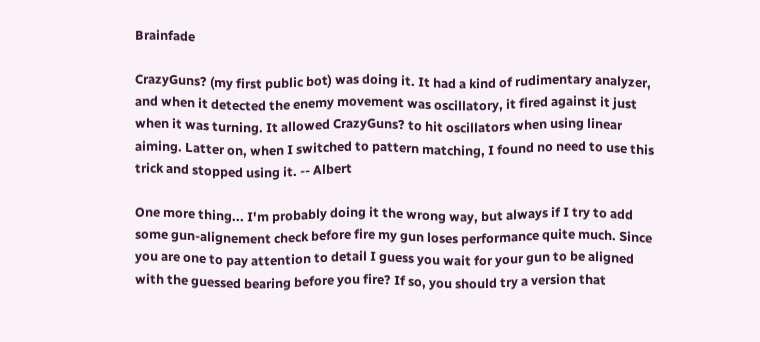Brainfade

CrazyGuns? (my first public bot) was doing it. It had a kind of rudimentary analyzer, and when it detected the enemy movement was oscillatory, it fired against it just when it was turning. It allowed CrazyGuns? to hit oscillators when using linear aiming. Latter on, when I switched to pattern matching, I found no need to use this trick and stopped using it. -- Albert

One more thing... I'm probably doing it the wrong way, but always if I try to add some gun-alignement check before fire my gun loses performance quite much. Since you are one to pay attention to detail I guess you wait for your gun to be aligned with the guessed bearing before you fire? If so, you should try a version that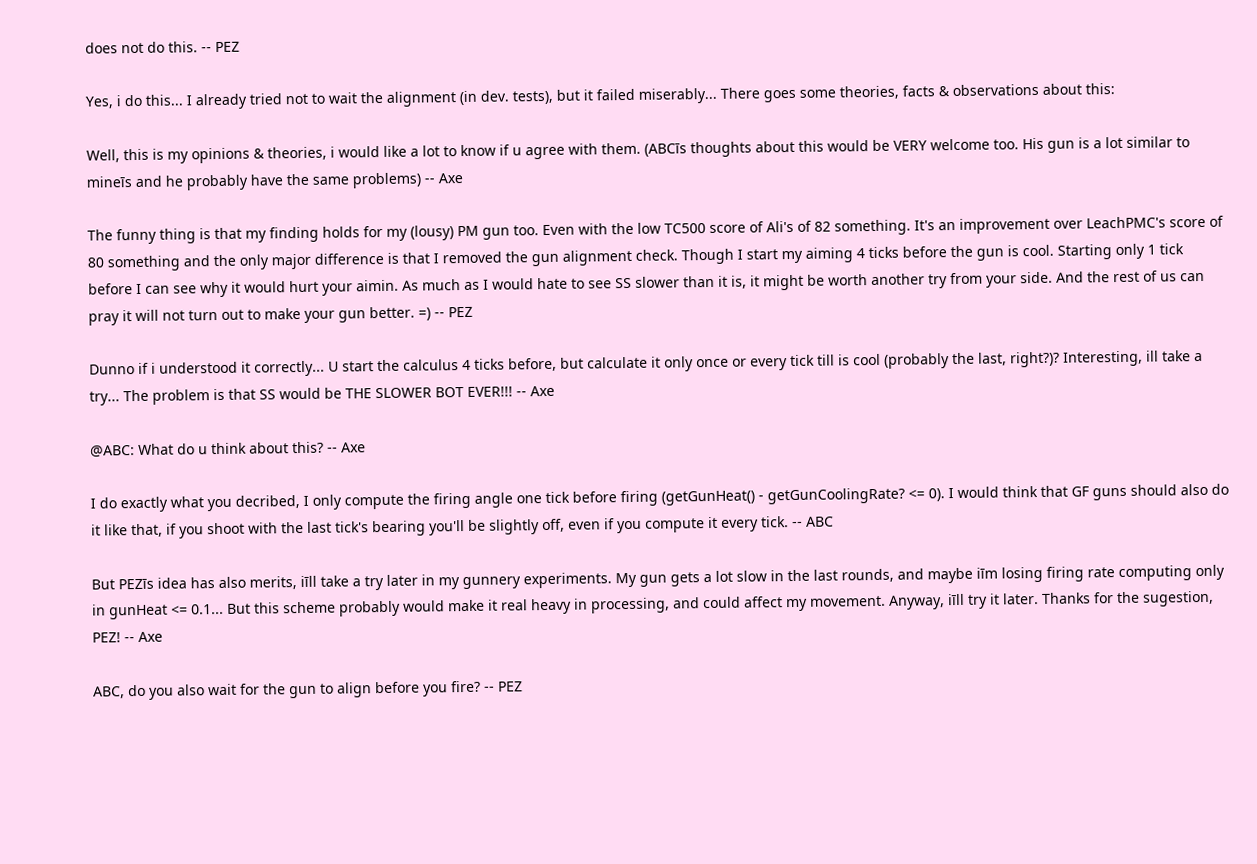does not do this. -- PEZ

Yes, i do this... I already tried not to wait the alignment (in dev. tests), but it failed miserably... There goes some theories, facts & observations about this:

Well, this is my opinions & theories, i would like a lot to know if u agree with them. (ABCīs thoughts about this would be VERY welcome too. His gun is a lot similar to mineīs and he probably have the same problems) -- Axe

The funny thing is that my finding holds for my (lousy) PM gun too. Even with the low TC500 score of Ali's of 82 something. It's an improvement over LeachPMC's score of 80 something and the only major difference is that I removed the gun alignment check. Though I start my aiming 4 ticks before the gun is cool. Starting only 1 tick before I can see why it would hurt your aimin. As much as I would hate to see SS slower than it is, it might be worth another try from your side. And the rest of us can pray it will not turn out to make your gun better. =) -- PEZ

Dunno if i understood it correctly... U start the calculus 4 ticks before, but calculate it only once or every tick till is cool (probably the last, right?)? Interesting, ill take a try... The problem is that SS would be THE SLOWER BOT EVER!!! -- Axe

@ABC: What do u think about this? -- Axe

I do exactly what you decribed, I only compute the firing angle one tick before firing (getGunHeat() - getGunCoolingRate? <= 0). I would think that GF guns should also do it like that, if you shoot with the last tick's bearing you'll be slightly off, even if you compute it every tick. -- ABC

But PEZīs idea has also merits, iīll take a try later in my gunnery experiments. My gun gets a lot slow in the last rounds, and maybe iīm losing firing rate computing only in gunHeat <= 0.1... But this scheme probably would make it real heavy in processing, and could affect my movement. Anyway, iīll try it later. Thanks for the sugestion, PEZ! -- Axe

ABC, do you also wait for the gun to align before you fire? -- PEZ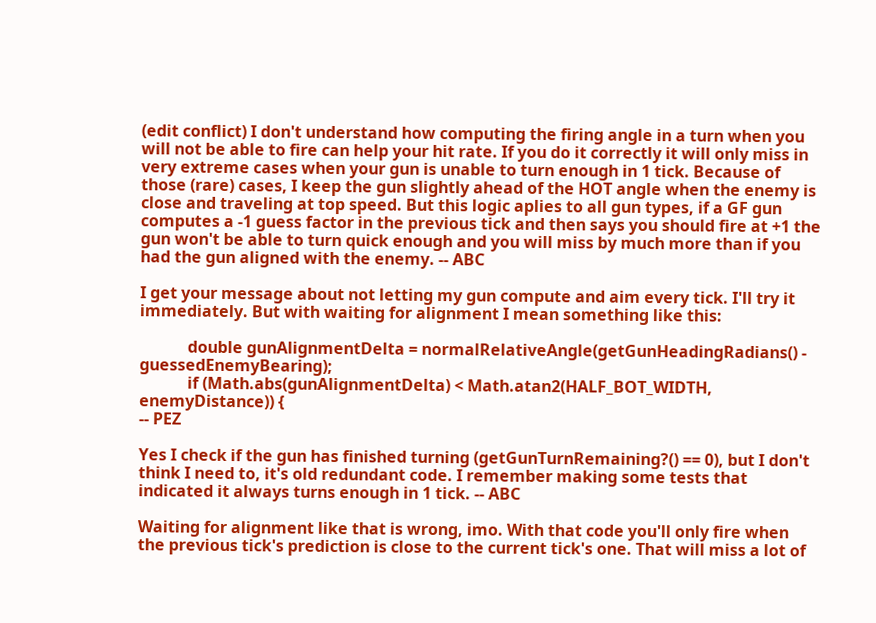(edit conflict) I don't understand how computing the firing angle in a turn when you will not be able to fire can help your hit rate. If you do it correctly it will only miss in very extreme cases when your gun is unable to turn enough in 1 tick. Because of those (rare) cases, I keep the gun slightly ahead of the HOT angle when the enemy is close and traveling at top speed. But this logic aplies to all gun types, if a GF gun computes a -1 guess factor in the previous tick and then says you should fire at +1 the gun won't be able to turn quick enough and you will miss by much more than if you had the gun aligned with the enemy. -- ABC

I get your message about not letting my gun compute and aim every tick. I'll try it immediately. But with waiting for alignment I mean something like this:

            double gunAlignmentDelta = normalRelativeAngle(getGunHeadingRadians() - guessedEnemyBearing);
            if (Math.abs(gunAlignmentDelta) < Math.atan2(HALF_BOT_WIDTH, enemyDistance)) {
-- PEZ

Yes I check if the gun has finished turning (getGunTurnRemaining?() == 0), but I don't think I need to, it's old redundant code. I remember making some tests that indicated it always turns enough in 1 tick. -- ABC

Waiting for alignment like that is wrong, imo. With that code you'll only fire when the previous tick's prediction is close to the current tick's one. That will miss a lot of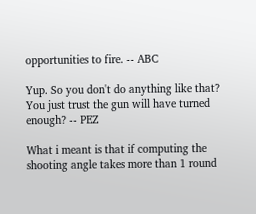opportunities to fire. -- ABC

Yup. So you don't do anything like that? You just trust the gun will have turned enough? -- PEZ

What i meant is that if computing the shooting angle takes more than 1 round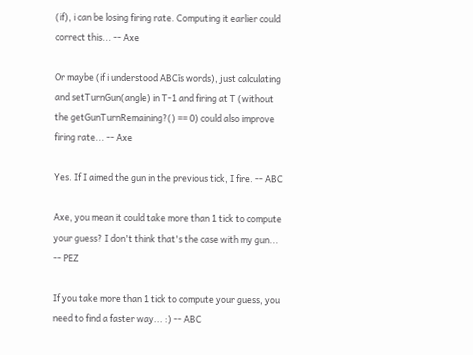(if), i can be losing firing rate. Computing it earlier could correct this... -- Axe

Or maybe (if i understood ABCīs words), just calculating and setTurnGun(angle) in T-1 and firing at T (without the getGunTurnRemaining?() == 0) could also improve firing rate... -- Axe

Yes. If I aimed the gun in the previous tick, I fire. -- ABC

Axe, you mean it could take more than 1 tick to compute your guess? I don't think that's the case with my gun... -- PEZ

If you take more than 1 tick to compute your guess, you need to find a faster way... :) -- ABC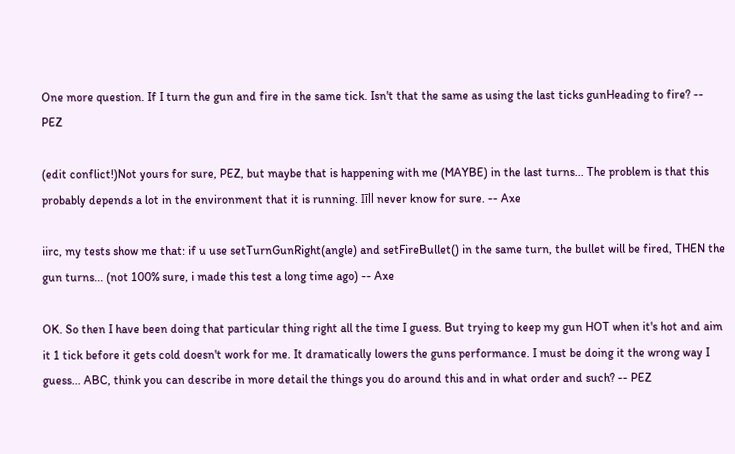One more question. If I turn the gun and fire in the same tick. Isn't that the same as using the last ticks gunHeading to fire? -- PEZ

(edit conflict!)Not yours for sure, PEZ, but maybe that is happening with me (MAYBE) in the last turns... The problem is that this probably depends a lot in the environment that it is running. Iīll never know for sure. -- Axe

iirc, my tests show me that: if u use setTurnGunRight(angle) and setFireBullet() in the same turn, the bullet will be fired, THEN the gun turns... (not 100% sure, i made this test a long time ago) -- Axe

OK. So then I have been doing that particular thing right all the time I guess. But trying to keep my gun HOT when it's hot and aim it 1 tick before it gets cold doesn't work for me. It dramatically lowers the guns performance. I must be doing it the wrong way I guess... ABC, think you can describe in more detail the things you do around this and in what order and such? -- PEZ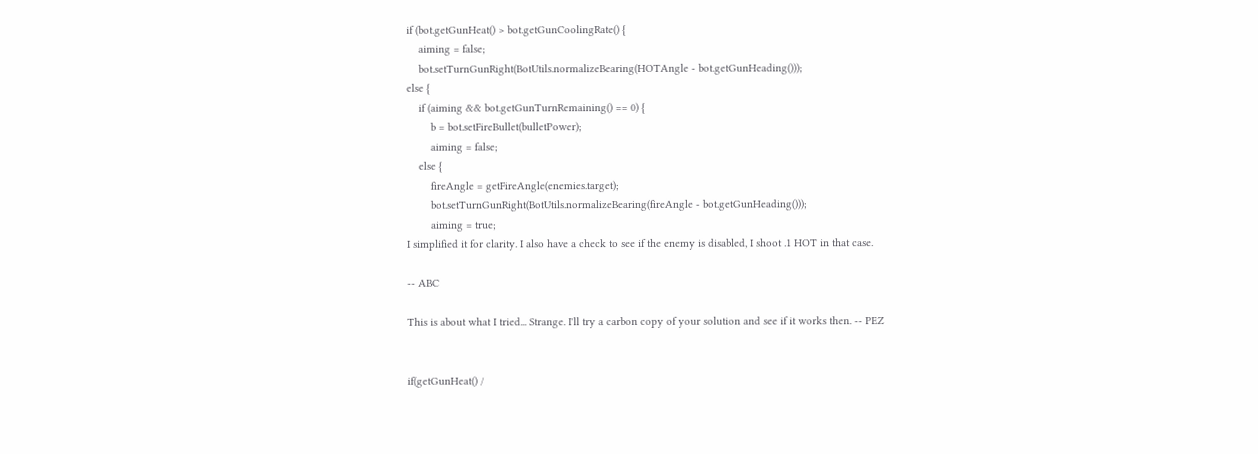if (bot.getGunHeat() > bot.getGunCoolingRate() {
    aiming = false;
    bot.setTurnGunRight(BotUtils.normalizeBearing(HOTAngle - bot.getGunHeading()));
else {
    if (aiming && bot.getGunTurnRemaining() == 0) {
        b = bot.setFireBullet(bulletPower);
        aiming = false;
    else {
        fireAngle = getFireAngle(enemies.target);
        bot.setTurnGunRight(BotUtils.normalizeBearing(fireAngle - bot.getGunHeading()));
        aiming = true;
I simplified it for clarity. I also have a check to see if the enemy is disabled, I shoot .1 HOT in that case.

-- ABC

This is about what I tried... Strange. I'll try a carbon copy of your solution and see if it works then. -- PEZ


if(getGunHeat() /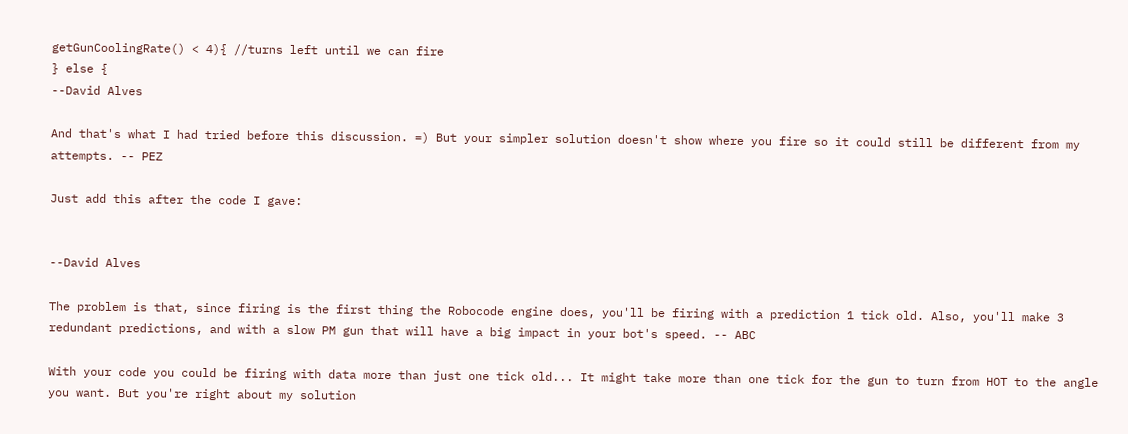getGunCoolingRate() < 4){ //turns left until we can fire
} else {
--David Alves

And that's what I had tried before this discussion. =) But your simpler solution doesn't show where you fire so it could still be different from my attempts. -- PEZ

Just add this after the code I gave:


--David Alves

The problem is that, since firing is the first thing the Robocode engine does, you'll be firing with a prediction 1 tick old. Also, you'll make 3 redundant predictions, and with a slow PM gun that will have a big impact in your bot's speed. -- ABC

With your code you could be firing with data more than just one tick old... It might take more than one tick for the gun to turn from HOT to the angle you want. But you're right about my solution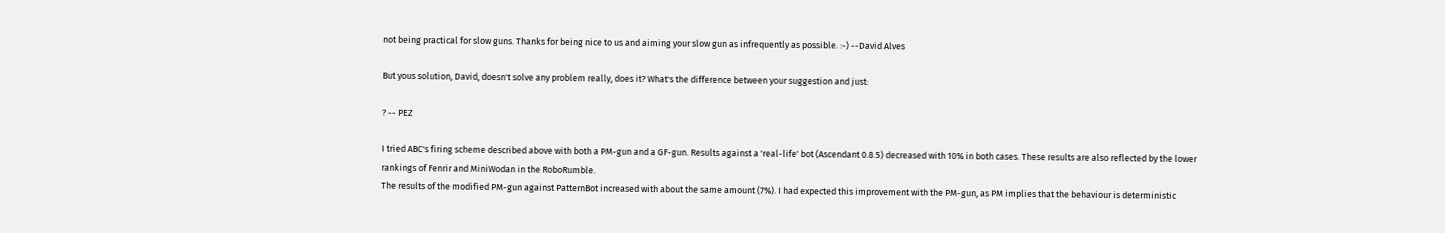not being practical for slow guns. Thanks for being nice to us and aiming your slow gun as infrequently as possible. :-) --David Alves

But yous solution, David, doesn't solve any problem really, does it? What's the difference between your suggestion and just:

? -- PEZ

I tried ABC's firing scheme described above with both a PM-gun and a GF-gun. Results against a 'real-life' bot (Ascendant 0.8.5) decreased with 10% in both cases. These results are also reflected by the lower rankings of Fenrir and MiniWodan in the RoboRumble.
The results of the modified PM-gun against PatternBot increased with about the same amount (7%). I had expected this improvement with the PM-gun, as PM implies that the behaviour is deterministic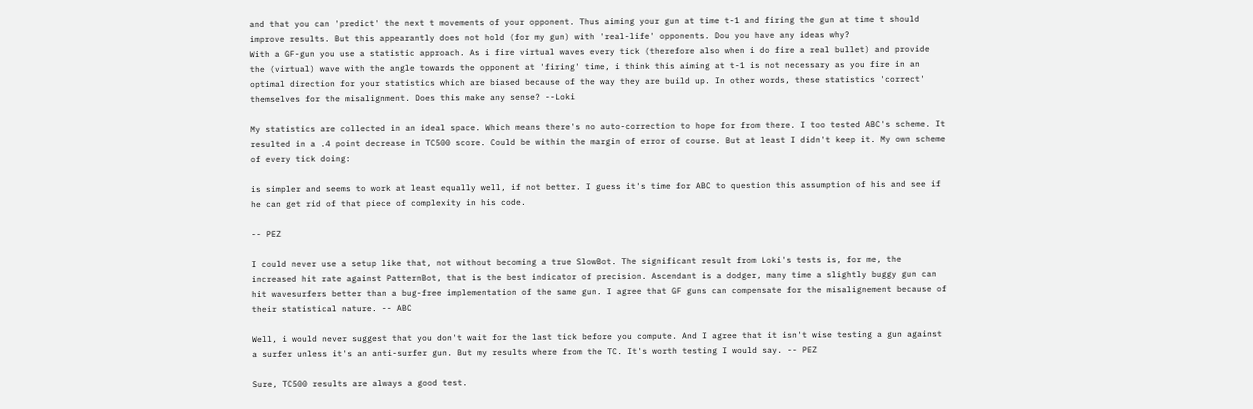and that you can 'predict' the next t movements of your opponent. Thus aiming your gun at time t-1 and firing the gun at time t should improve results. But this appearantly does not hold (for my gun) with 'real-life' opponents. Dou you have any ideas why?
With a GF-gun you use a statistic approach. As i fire virtual waves every tick (therefore also when i do fire a real bullet) and provide the (virtual) wave with the angle towards the opponent at 'firing' time, i think this aiming at t-1 is not necessary as you fire in an optimal direction for your statistics which are biased because of the way they are build up. In other words, these statistics 'correct' themselves for the misalignment. Does this make any sense? --Loki

My statistics are collected in an ideal space. Which means there's no auto-correction to hope for from there. I too tested ABC's scheme. It resulted in a .4 point decrease in TC500 score. Could be within the margin of error of course. But at least I didn't keep it. My own scheme of every tick doing:

is simpler and seems to work at least equally well, if not better. I guess it's time for ABC to question this assumption of his and see if he can get rid of that piece of complexity in his code.

-- PEZ

I could never use a setup like that, not without becoming a true SlowBot. The significant result from Loki's tests is, for me, the increased hit rate against PatternBot, that is the best indicator of precision. Ascendant is a dodger, many time a slightly buggy gun can hit wavesurfers better than a bug-free implementation of the same gun. I agree that GF guns can compensate for the misalignement because of their statistical nature. -- ABC

Well, i would never suggest that you don't wait for the last tick before you compute. And I agree that it isn't wise testing a gun against a surfer unless it's an anti-surfer gun. But my results where from the TC. It's worth testing I would say. -- PEZ

Sure, TC500 results are always a good test.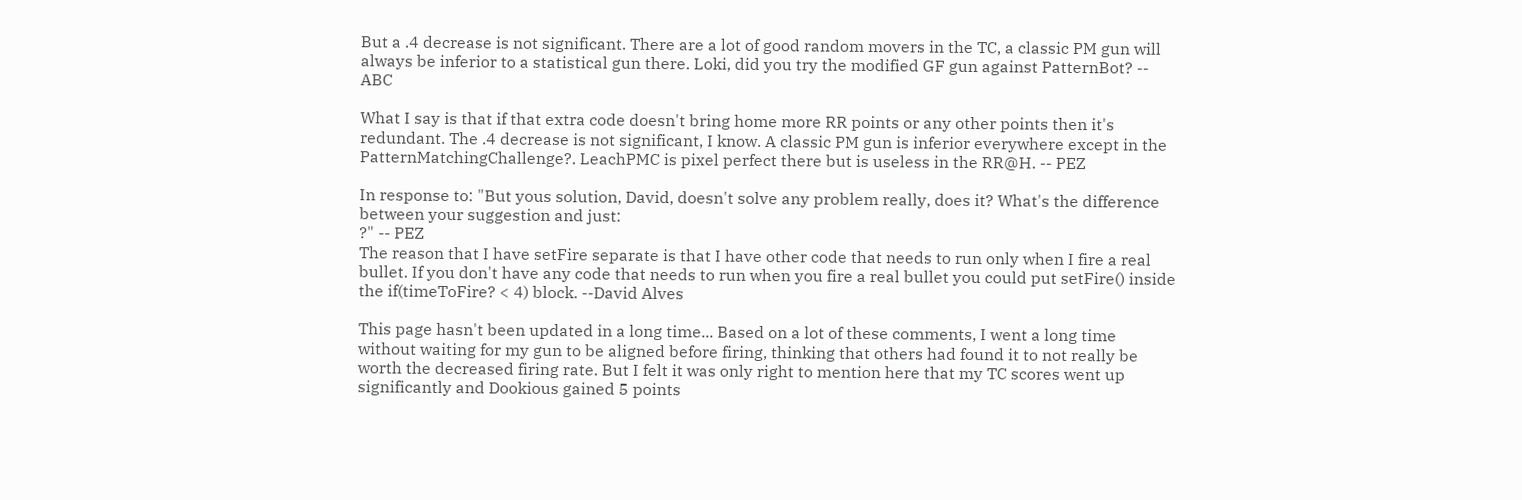But a .4 decrease is not significant. There are a lot of good random movers in the TC, a classic PM gun will always be inferior to a statistical gun there. Loki, did you try the modified GF gun against PatternBot? -- ABC

What I say is that if that extra code doesn't bring home more RR points or any other points then it's redundant. The .4 decrease is not significant, I know. A classic PM gun is inferior everywhere except in the PatternMatchingChallenge?. LeachPMC is pixel perfect there but is useless in the RR@H. -- PEZ

In response to: "But yous solution, David, doesn't solve any problem really, does it? What's the difference between your suggestion and just:
?" -- PEZ
The reason that I have setFire separate is that I have other code that needs to run only when I fire a real bullet. If you don't have any code that needs to run when you fire a real bullet you could put setFire() inside the if(timeToFire? < 4) block. --David Alves

This page hasn't been updated in a long time... Based on a lot of these comments, I went a long time without waiting for my gun to be aligned before firing, thinking that others had found it to not really be worth the decreased firing rate. But I felt it was only right to mention here that my TC scores went up significantly and Dookious gained 5 points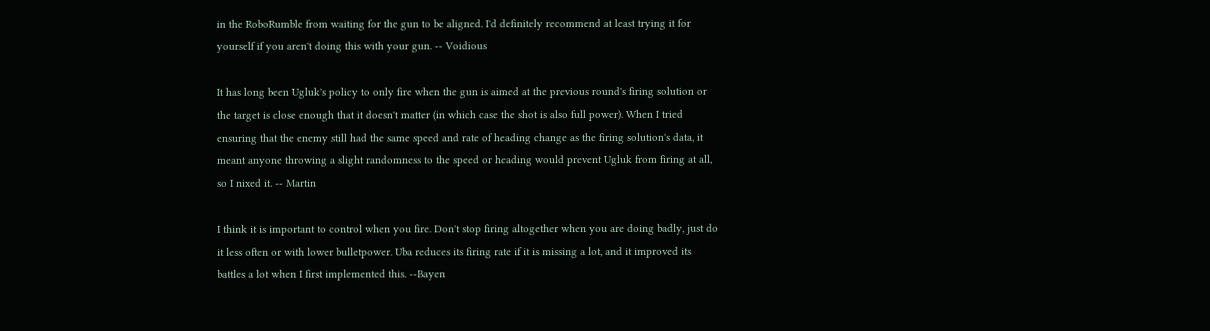in the RoboRumble from waiting for the gun to be aligned. I'd definitely recommend at least trying it for yourself if you aren't doing this with your gun. -- Voidious

It has long been Ugluk's policy to only fire when the gun is aimed at the previous round's firing solution or the target is close enough that it doesn't matter (in which case the shot is also full power). When I tried ensuring that the enemy still had the same speed and rate of heading change as the firing solution's data, it meant anyone throwing a slight randomness to the speed or heading would prevent Ugluk from firing at all, so I nixed it. -- Martin

I think it is important to control when you fire. Don't stop firing altogether when you are doing badly, just do it less often or with lower bulletpower. Uba reduces its firing rate if it is missing a lot, and it improved its battles a lot when I first implemented this. --Bayen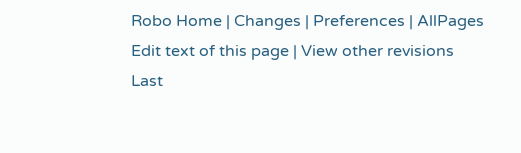Robo Home | Changes | Preferences | AllPages
Edit text of this page | View other revisions
Last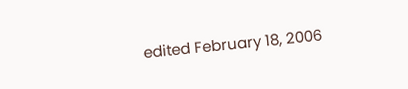edited February 18, 2006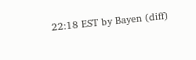22:18 EST by Bayen (diff)